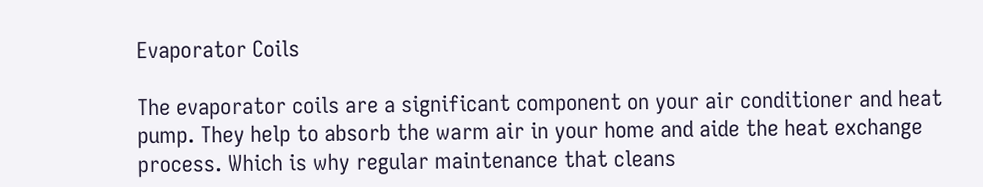Evaporator Coils

The evaporator coils are a significant component on your air conditioner and heat pump. They help to absorb the warm air in your home and aide the heat exchange process. Which is why regular maintenance that cleans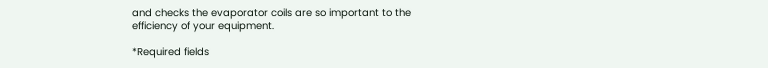and checks the evaporator coils are so important to the efficiency of your equipment.

*Required fields